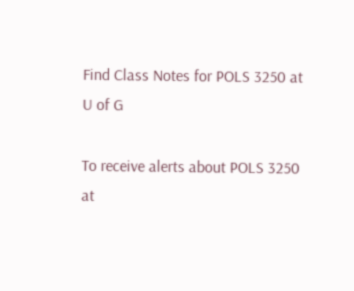Find Class Notes for POLS 3250 at U of G

To receive alerts about POLS 3250 at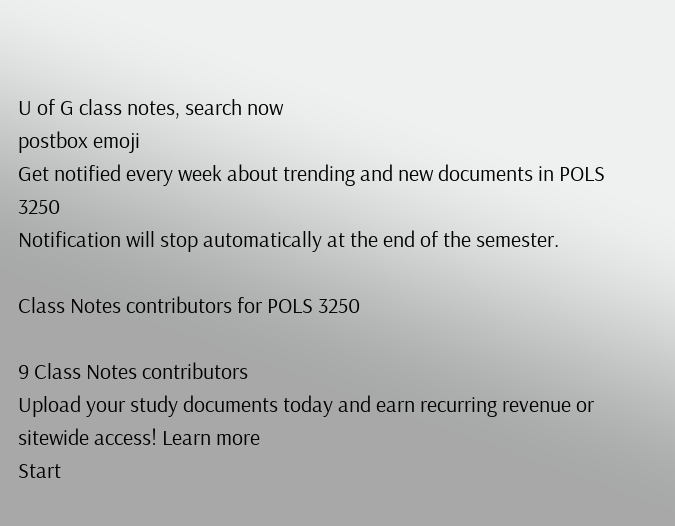U of G class notes, search now
postbox emoji
Get notified every week about trending and new documents in POLS 3250
Notification will stop automatically at the end of the semester.

Class Notes contributors for POLS 3250

9 Class Notes contributors
Upload your study documents today and earn recurring revenue or sitewide access! Learn more
Start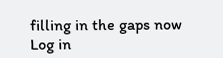filling in the gaps now
Log in